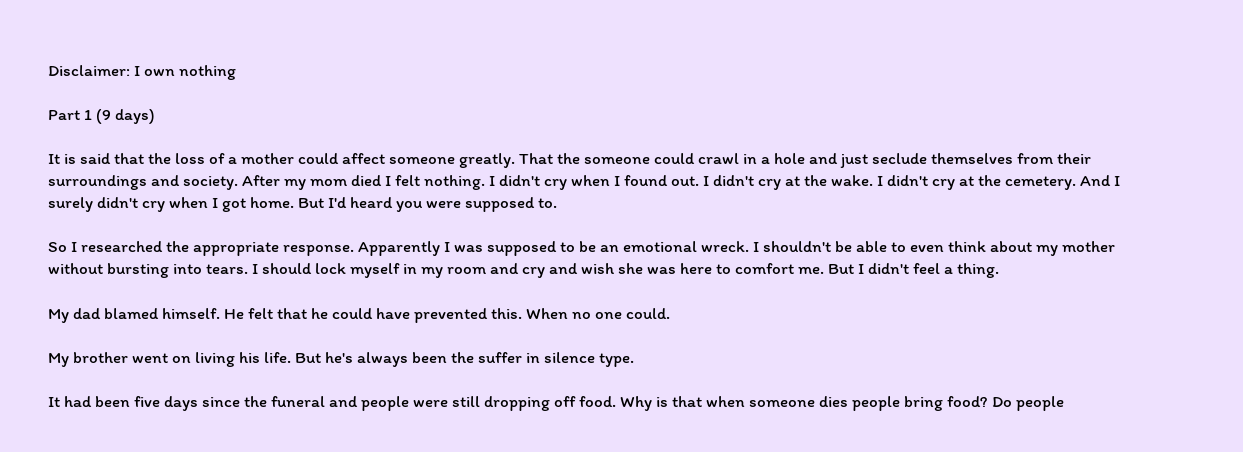Disclaimer: I own nothing

Part 1 (9 days)

It is said that the loss of a mother could affect someone greatly. That the someone could crawl in a hole and just seclude themselves from their surroundings and society. After my mom died I felt nothing. I didn't cry when I found out. I didn't cry at the wake. I didn't cry at the cemetery. And I surely didn't cry when I got home. But I'd heard you were supposed to.

So I researched the appropriate response. Apparently I was supposed to be an emotional wreck. I shouldn't be able to even think about my mother without bursting into tears. I should lock myself in my room and cry and wish she was here to comfort me. But I didn't feel a thing.

My dad blamed himself. He felt that he could have prevented this. When no one could.

My brother went on living his life. But he's always been the suffer in silence type.

It had been five days since the funeral and people were still dropping off food. Why is that when someone dies people bring food? Do people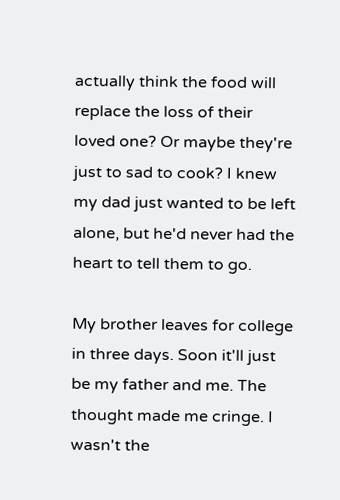actually think the food will replace the loss of their loved one? Or maybe they're just to sad to cook? I knew my dad just wanted to be left alone, but he'd never had the heart to tell them to go.

My brother leaves for college in three days. Soon it'll just be my father and me. The thought made me cringe. I wasn't the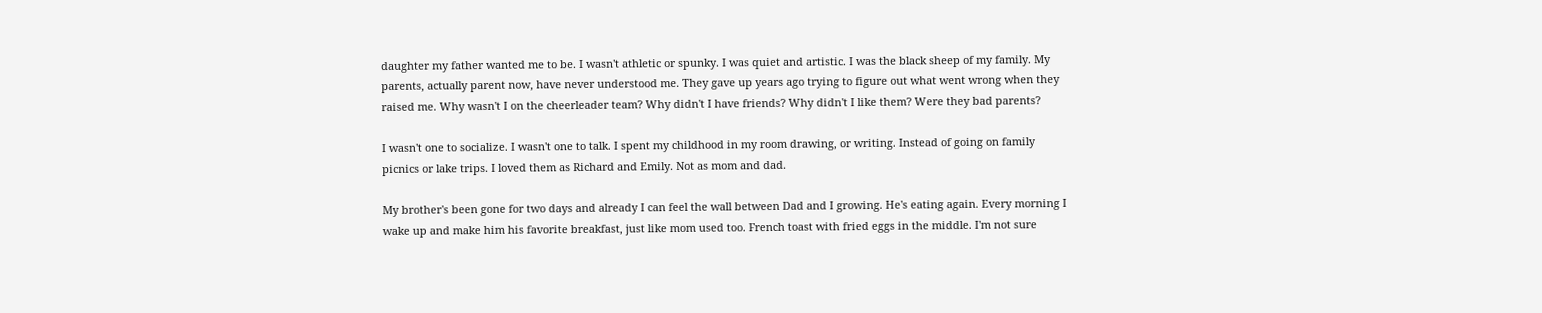daughter my father wanted me to be. I wasn't athletic or spunky. I was quiet and artistic. I was the black sheep of my family. My parents, actually parent now, have never understood me. They gave up years ago trying to figure out what went wrong when they raised me. Why wasn't I on the cheerleader team? Why didn't I have friends? Why didn't I like them? Were they bad parents?

I wasn't one to socialize. I wasn't one to talk. I spent my childhood in my room drawing, or writing. Instead of going on family picnics or lake trips. I loved them as Richard and Emily. Not as mom and dad.

My brother's been gone for two days and already I can feel the wall between Dad and I growing. He's eating again. Every morning I wake up and make him his favorite breakfast, just like mom used too. French toast with fried eggs in the middle. I'm not sure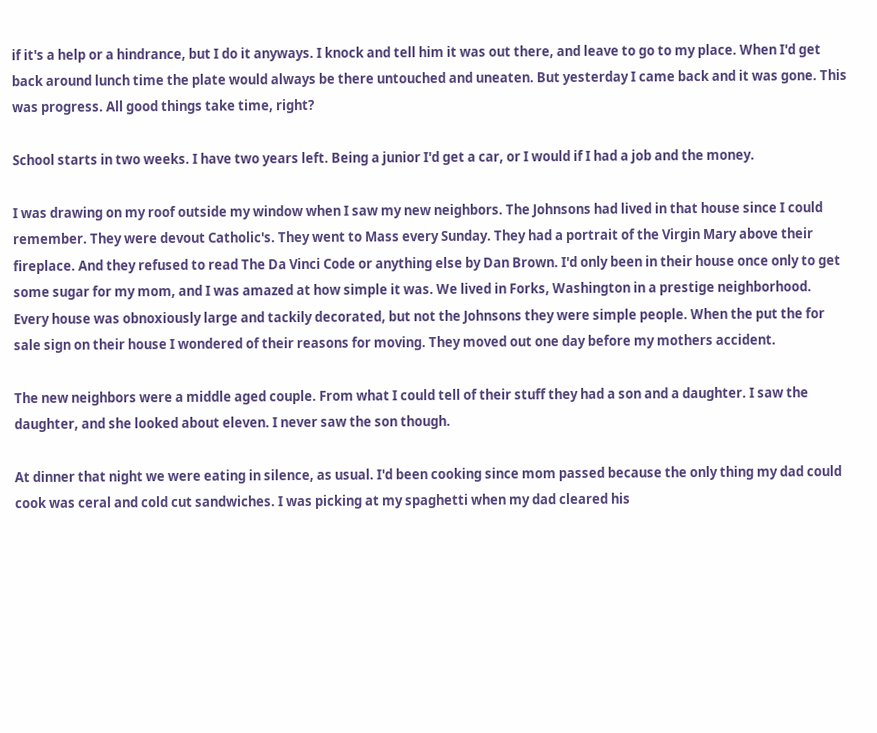if it's a help or a hindrance, but I do it anyways. I knock and tell him it was out there, and leave to go to my place. When I'd get back around lunch time the plate would always be there untouched and uneaten. But yesterday I came back and it was gone. This was progress. All good things take time, right?

School starts in two weeks. I have two years left. Being a junior I'd get a car, or I would if I had a job and the money.

I was drawing on my roof outside my window when I saw my new neighbors. The Johnsons had lived in that house since I could remember. They were devout Catholic's. They went to Mass every Sunday. They had a portrait of the Virgin Mary above their fireplace. And they refused to read The Da Vinci Code or anything else by Dan Brown. I'd only been in their house once only to get some sugar for my mom, and I was amazed at how simple it was. We lived in Forks, Washington in a prestige neighborhood. Every house was obnoxiously large and tackily decorated, but not the Johnsons they were simple people. When the put the for sale sign on their house I wondered of their reasons for moving. They moved out one day before my mothers accident.

The new neighbors were a middle aged couple. From what I could tell of their stuff they had a son and a daughter. I saw the daughter, and she looked about eleven. I never saw the son though.

At dinner that night we were eating in silence, as usual. I'd been cooking since mom passed because the only thing my dad could cook was ceral and cold cut sandwiches. I was picking at my spaghetti when my dad cleared his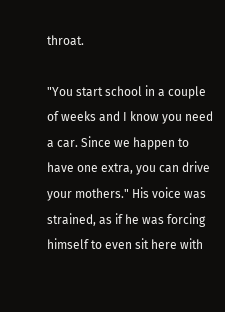throat.

"You start school in a couple of weeks and I know you need a car. Since we happen to have one extra, you can drive your mothers." His voice was strained, as if he was forcing himself to even sit here with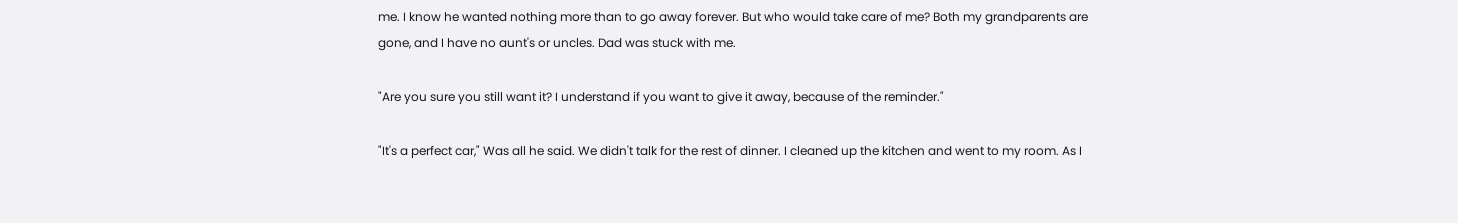me. I know he wanted nothing more than to go away forever. But who would take care of me? Both my grandparents are gone, and I have no aunt's or uncles. Dad was stuck with me.

"Are you sure you still want it? I understand if you want to give it away, because of the reminder."

"It's a perfect car," Was all he said. We didn't talk for the rest of dinner. I cleaned up the kitchen and went to my room. As I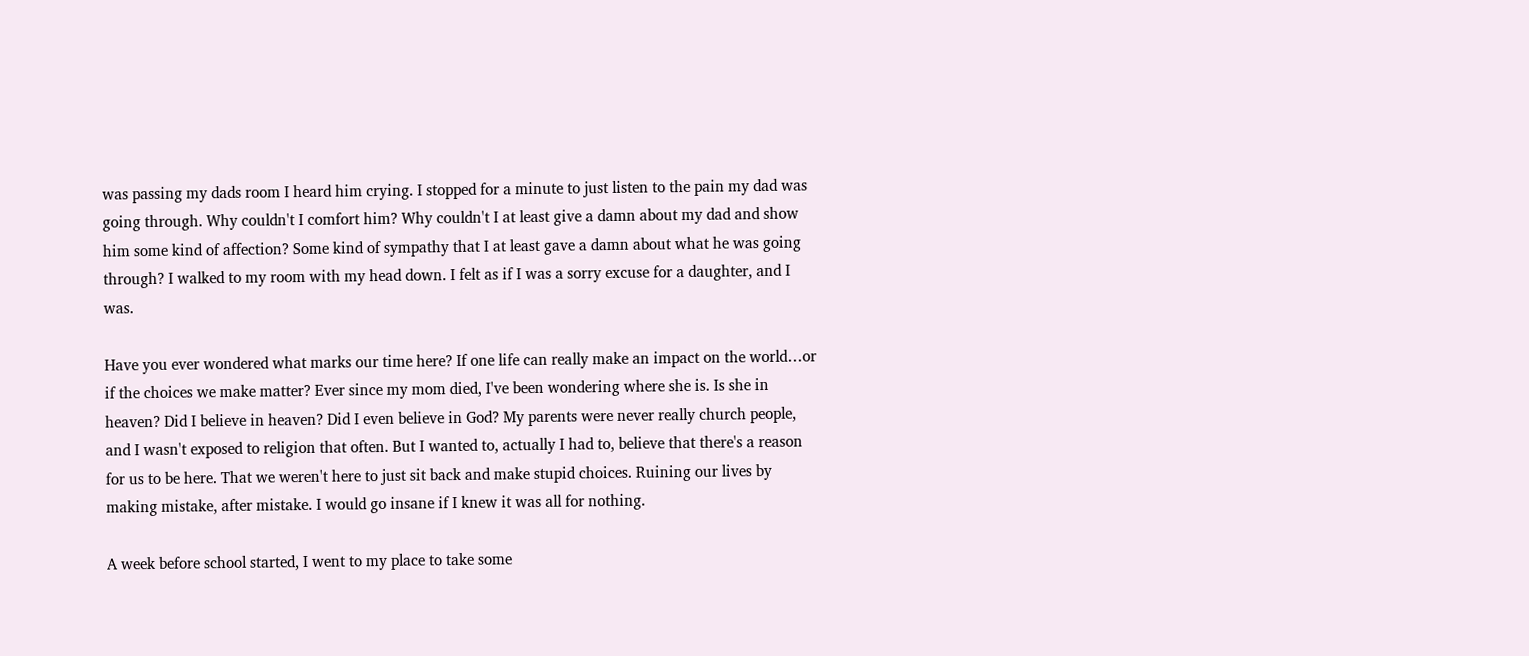was passing my dads room I heard him crying. I stopped for a minute to just listen to the pain my dad was going through. Why couldn't I comfort him? Why couldn't I at least give a damn about my dad and show him some kind of affection? Some kind of sympathy that I at least gave a damn about what he was going through? I walked to my room with my head down. I felt as if I was a sorry excuse for a daughter, and I was.

Have you ever wondered what marks our time here? If one life can really make an impact on the world…or if the choices we make matter? Ever since my mom died, I've been wondering where she is. Is she in heaven? Did I believe in heaven? Did I even believe in God? My parents were never really church people, and I wasn't exposed to religion that often. But I wanted to, actually I had to, believe that there's a reason for us to be here. That we weren't here to just sit back and make stupid choices. Ruining our lives by making mistake, after mistake. I would go insane if I knew it was all for nothing.

A week before school started, I went to my place to take some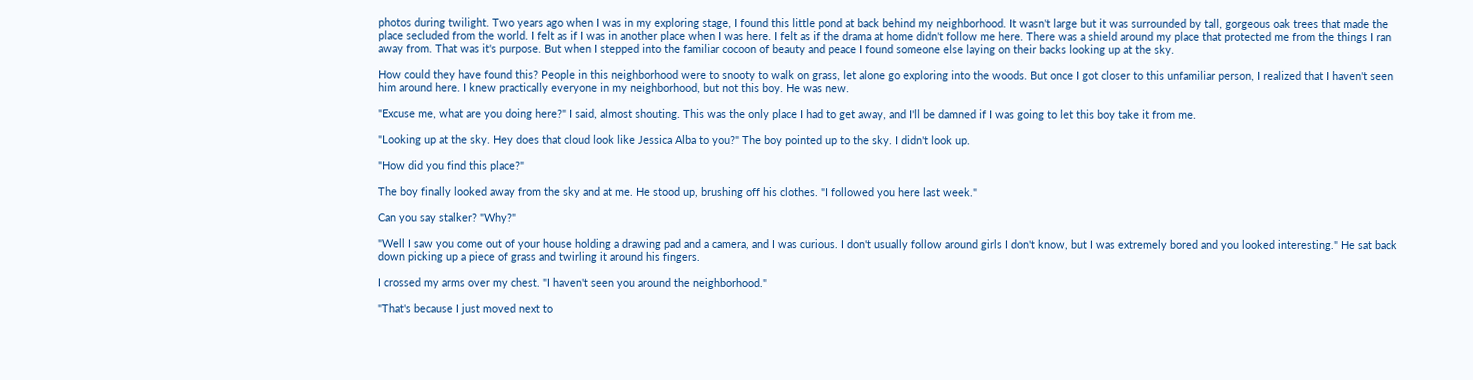photos during twilight. Two years ago when I was in my exploring stage, I found this little pond at back behind my neighborhood. It wasn't large but it was surrounded by tall, gorgeous oak trees that made the place secluded from the world. I felt as if I was in another place when I was here. I felt as if the drama at home didn't follow me here. There was a shield around my place that protected me from the things I ran away from. That was it's purpose. But when I stepped into the familiar cocoon of beauty and peace I found someone else laying on their backs looking up at the sky.

How could they have found this? People in this neighborhood were to snooty to walk on grass, let alone go exploring into the woods. But once I got closer to this unfamiliar person, I realized that I haven't seen him around here. I knew practically everyone in my neighborhood, but not this boy. He was new.

"Excuse me, what are you doing here?" I said, almost shouting. This was the only place I had to get away, and I'll be damned if I was going to let this boy take it from me.

"Looking up at the sky. Hey does that cloud look like Jessica Alba to you?" The boy pointed up to the sky. I didn't look up.

"How did you find this place?"

The boy finally looked away from the sky and at me. He stood up, brushing off his clothes. "I followed you here last week."

Can you say stalker? "Why?"

"Well I saw you come out of your house holding a drawing pad and a camera, and I was curious. I don't usually follow around girls I don't know, but I was extremely bored and you looked interesting." He sat back down picking up a piece of grass and twirling it around his fingers.

I crossed my arms over my chest. "I haven't seen you around the neighborhood."

"That's because I just moved next to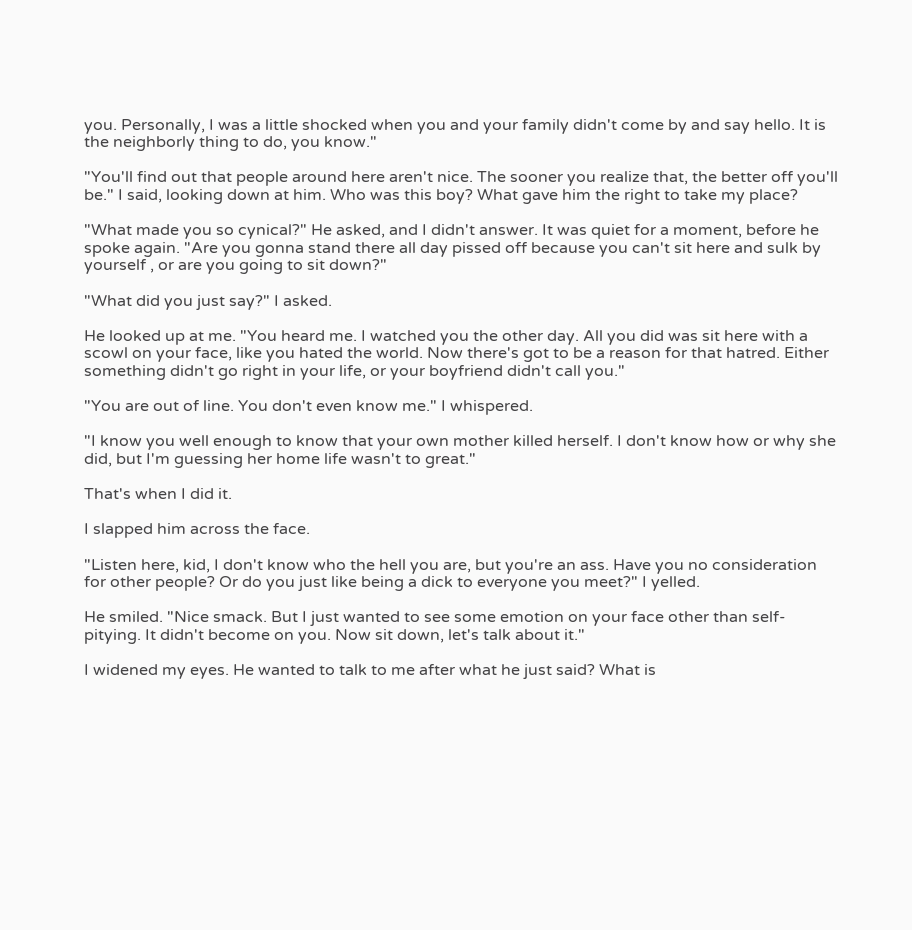you. Personally, I was a little shocked when you and your family didn't come by and say hello. It is the neighborly thing to do, you know."

"You'll find out that people around here aren't nice. The sooner you realize that, the better off you'll be." I said, looking down at him. Who was this boy? What gave him the right to take my place?

"What made you so cynical?" He asked, and I didn't answer. It was quiet for a moment, before he spoke again. "Are you gonna stand there all day pissed off because you can't sit here and sulk by yourself , or are you going to sit down?"

"What did you just say?" I asked.

He looked up at me. "You heard me. I watched you the other day. All you did was sit here with a scowl on your face, like you hated the world. Now there's got to be a reason for that hatred. Either something didn't go right in your life, or your boyfriend didn't call you."

"You are out of line. You don't even know me." I whispered.

"I know you well enough to know that your own mother killed herself. I don't know how or why she did, but I'm guessing her home life wasn't to great."

That's when I did it.

I slapped him across the face.

"Listen here, kid, I don't know who the hell you are, but you're an ass. Have you no consideration for other people? Or do you just like being a dick to everyone you meet?" I yelled.

He smiled. "Nice smack. But I just wanted to see some emotion on your face other than self-pitying. It didn't become on you. Now sit down, let's talk about it."

I widened my eyes. He wanted to talk to me after what he just said? What is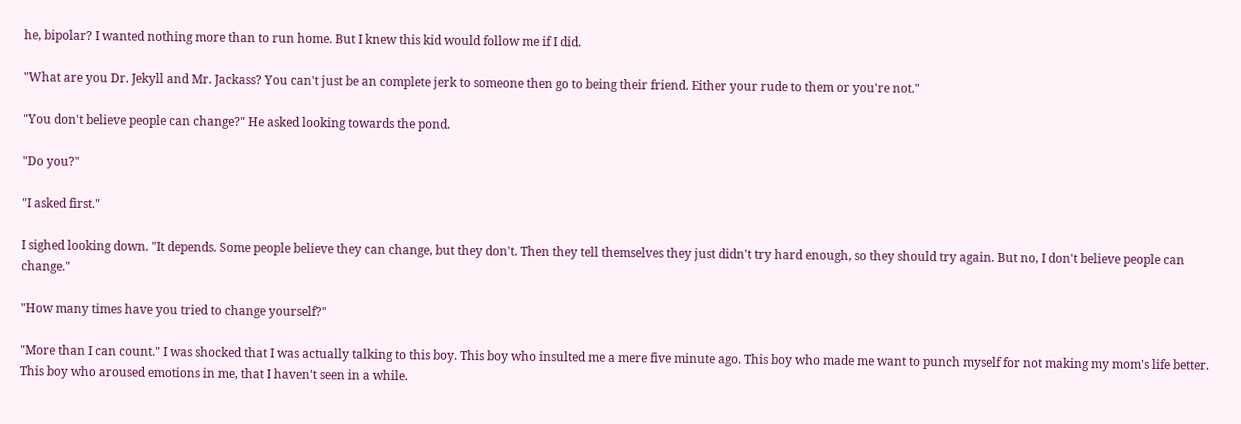he, bipolar? I wanted nothing more than to run home. But I knew this kid would follow me if I did.

"What are you Dr. Jekyll and Mr. Jackass? You can't just be an complete jerk to someone then go to being their friend. Either your rude to them or you're not."

"You don't believe people can change?" He asked looking towards the pond.

"Do you?"

"I asked first."

I sighed looking down. "It depends. Some people believe they can change, but they don't. Then they tell themselves they just didn't try hard enough, so they should try again. But no, I don't believe people can change."

"How many times have you tried to change yourself?"

"More than I can count." I was shocked that I was actually talking to this boy. This boy who insulted me a mere five minute ago. This boy who made me want to punch myself for not making my mom's life better. This boy who aroused emotions in me, that I haven't seen in a while.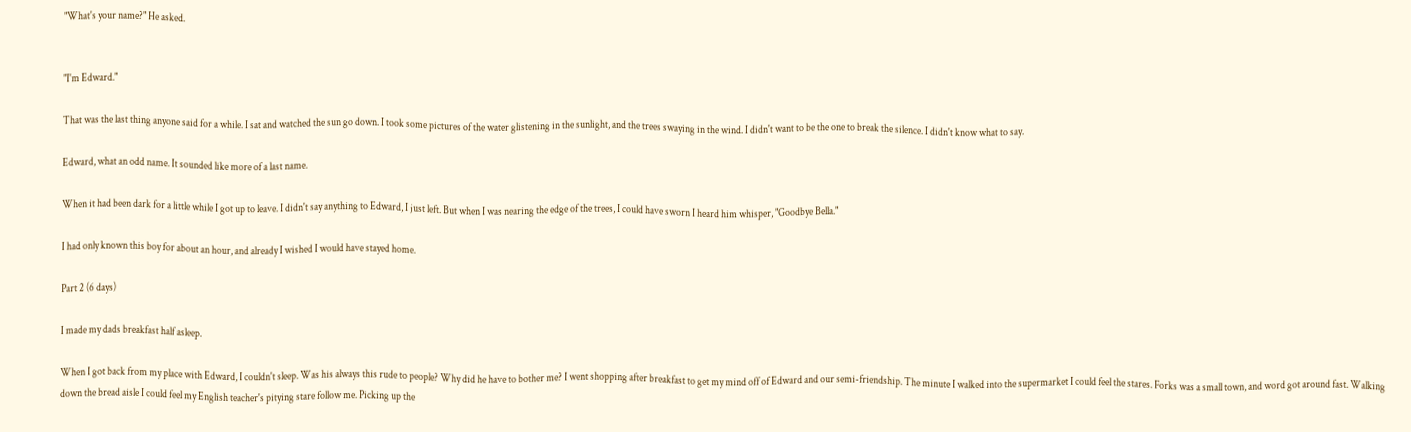"What's your name?" He asked.


"I'm Edward."

That was the last thing anyone said for a while. I sat and watched the sun go down. I took some pictures of the water glistening in the sunlight, and the trees swaying in the wind. I didn't want to be the one to break the silence. I didn't know what to say.

Edward, what an odd name. It sounded like more of a last name.

When it had been dark for a little while I got up to leave. I didn't say anything to Edward, I just left. But when I was nearing the edge of the trees, I could have sworn I heard him whisper, "Goodbye Bella."

I had only known this boy for about an hour, and already I wished I would have stayed home.

Part 2 (6 days)

I made my dads breakfast half asleep.

When I got back from my place with Edward, I couldn't sleep. Was his always this rude to people? Why did he have to bother me? I went shopping after breakfast to get my mind off of Edward and our semi-friendship. The minute I walked into the supermarket I could feel the stares. Forks was a small town, and word got around fast. Walking down the bread aisle I could feel my English teacher's pitying stare follow me. Picking up the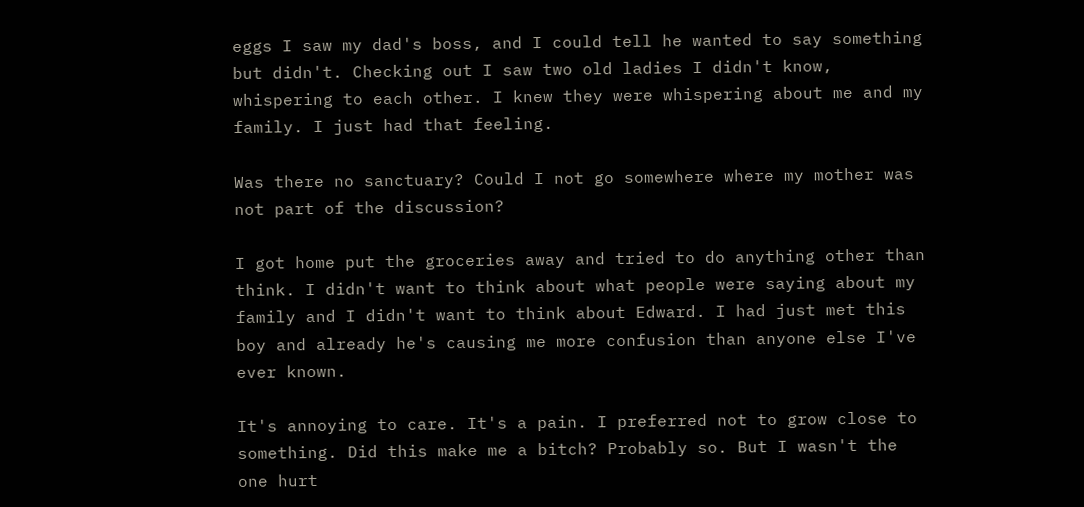eggs I saw my dad's boss, and I could tell he wanted to say something but didn't. Checking out I saw two old ladies I didn't know, whispering to each other. I knew they were whispering about me and my family. I just had that feeling.

Was there no sanctuary? Could I not go somewhere where my mother was not part of the discussion?

I got home put the groceries away and tried to do anything other than think. I didn't want to think about what people were saying about my family and I didn't want to think about Edward. I had just met this boy and already he's causing me more confusion than anyone else I've ever known.

It's annoying to care. It's a pain. I preferred not to grow close to something. Did this make me a bitch? Probably so. But I wasn't the one hurt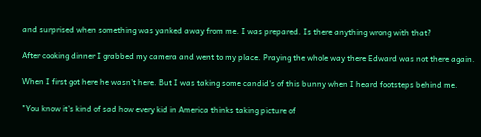and surprised when something was yanked away from me. I was prepared. Is there anything wrong with that?

After cooking dinner I grabbed my camera and went to my place. Praying the whole way there Edward was not there again.

When I first got here he wasn't here. But I was taking some candid's of this bunny when I heard footsteps behind me.

"You know it's kind of sad how every kid in America thinks taking picture of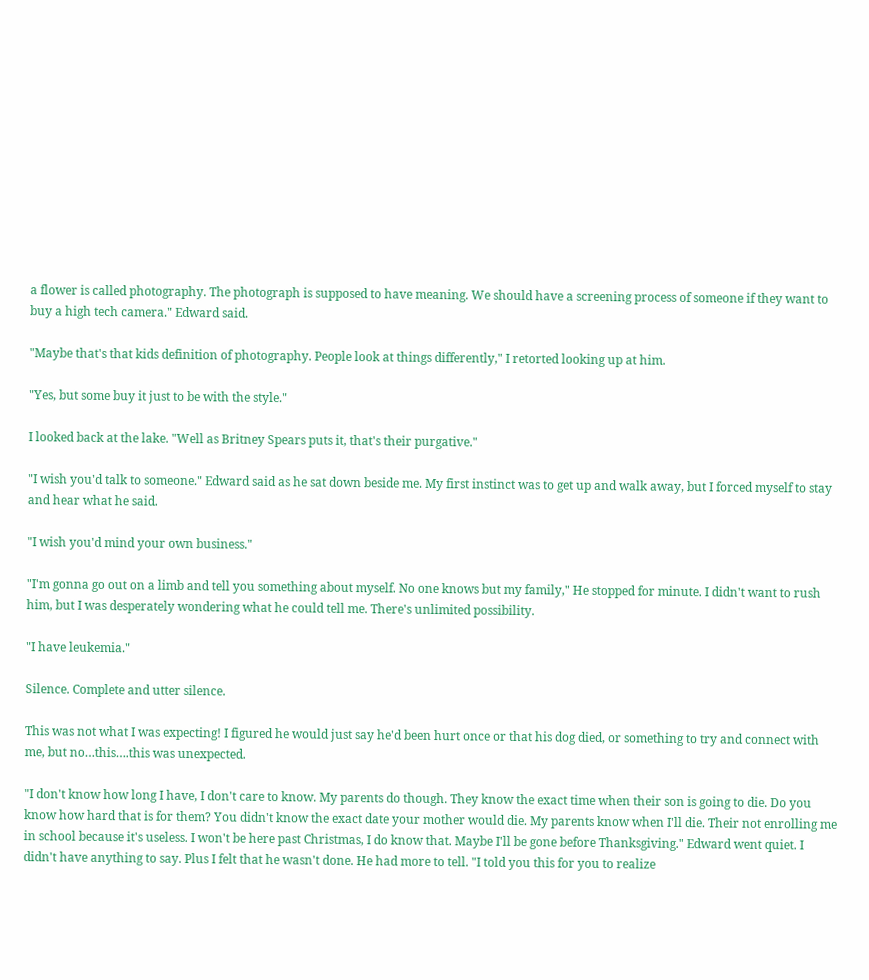a flower is called photography. The photograph is supposed to have meaning. We should have a screening process of someone if they want to buy a high tech camera." Edward said.

"Maybe that's that kids definition of photography. People look at things differently," I retorted looking up at him.

"Yes, but some buy it just to be with the style."

I looked back at the lake. "Well as Britney Spears puts it, that's their purgative."

"I wish you'd talk to someone." Edward said as he sat down beside me. My first instinct was to get up and walk away, but I forced myself to stay and hear what he said.

"I wish you'd mind your own business."

"I'm gonna go out on a limb and tell you something about myself. No one knows but my family," He stopped for minute. I didn't want to rush him, but I was desperately wondering what he could tell me. There's unlimited possibility.

"I have leukemia."

Silence. Complete and utter silence.

This was not what I was expecting! I figured he would just say he'd been hurt once or that his dog died, or something to try and connect with me, but no…this….this was unexpected.

"I don't know how long I have, I don't care to know. My parents do though. They know the exact time when their son is going to die. Do you know how hard that is for them? You didn't know the exact date your mother would die. My parents know when I'll die. Their not enrolling me in school because it's useless. I won't be here past Christmas, I do know that. Maybe I'll be gone before Thanksgiving." Edward went quiet. I didn't have anything to say. Plus I felt that he wasn't done. He had more to tell. "I told you this for you to realize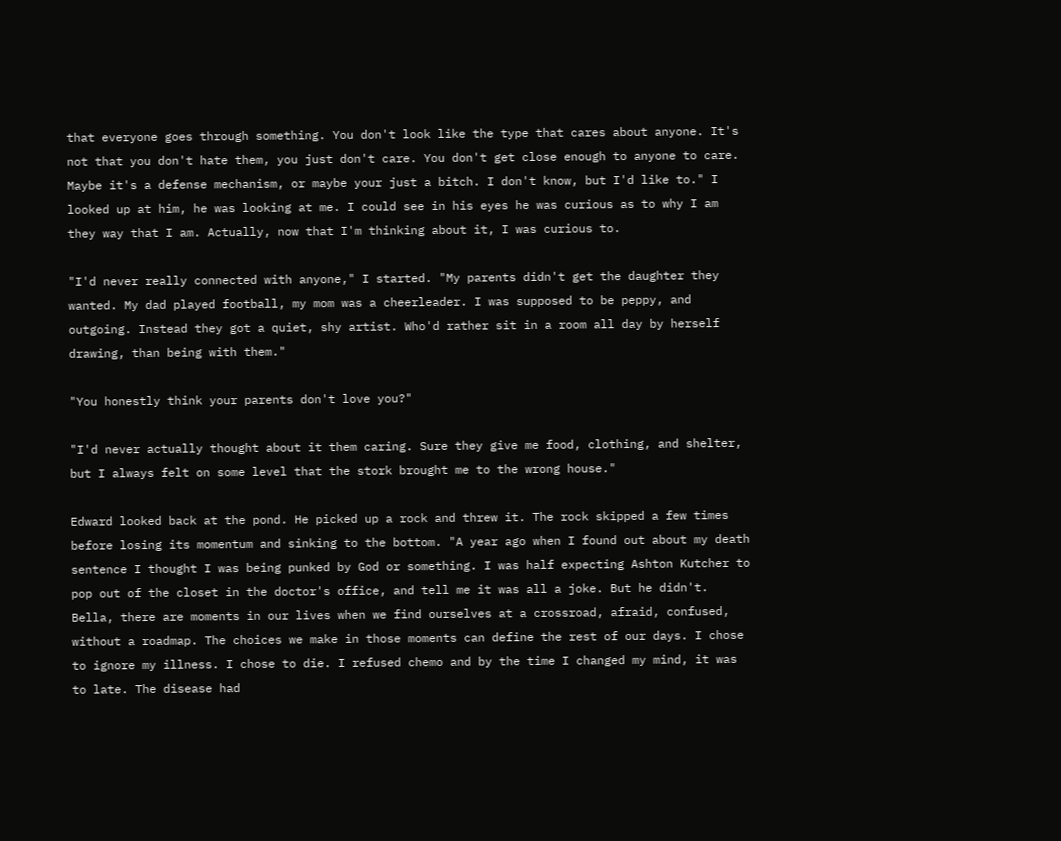that everyone goes through something. You don't look like the type that cares about anyone. It's not that you don't hate them, you just don't care. You don't get close enough to anyone to care. Maybe it's a defense mechanism, or maybe your just a bitch. I don't know, but I'd like to." I looked up at him, he was looking at me. I could see in his eyes he was curious as to why I am they way that I am. Actually, now that I'm thinking about it, I was curious to.

"I'd never really connected with anyone," I started. "My parents didn't get the daughter they wanted. My dad played football, my mom was a cheerleader. I was supposed to be peppy, and outgoing. Instead they got a quiet, shy artist. Who'd rather sit in a room all day by herself drawing, than being with them."

"You honestly think your parents don't love you?"

"I'd never actually thought about it them caring. Sure they give me food, clothing, and shelter, but I always felt on some level that the stork brought me to the wrong house."

Edward looked back at the pond. He picked up a rock and threw it. The rock skipped a few times before losing its momentum and sinking to the bottom. "A year ago when I found out about my death sentence I thought I was being punked by God or something. I was half expecting Ashton Kutcher to pop out of the closet in the doctor's office, and tell me it was all a joke. But he didn't. Bella, there are moments in our lives when we find ourselves at a crossroad, afraid, confused, without a roadmap. The choices we make in those moments can define the rest of our days. I chose to ignore my illness. I chose to die. I refused chemo and by the time I changed my mind, it was to late. The disease had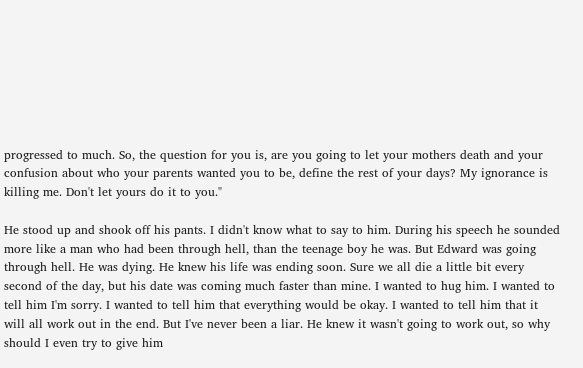progressed to much. So, the question for you is, are you going to let your mothers death and your confusion about who your parents wanted you to be, define the rest of your days? My ignorance is killing me. Don't let yours do it to you."

He stood up and shook off his pants. I didn't know what to say to him. During his speech he sounded more like a man who had been through hell, than the teenage boy he was. But Edward was going through hell. He was dying. He knew his life was ending soon. Sure we all die a little bit every second of the day, but his date was coming much faster than mine. I wanted to hug him. I wanted to tell him I'm sorry. I wanted to tell him that everything would be okay. I wanted to tell him that it will all work out in the end. But I've never been a liar. He knew it wasn't going to work out, so why should I even try to give him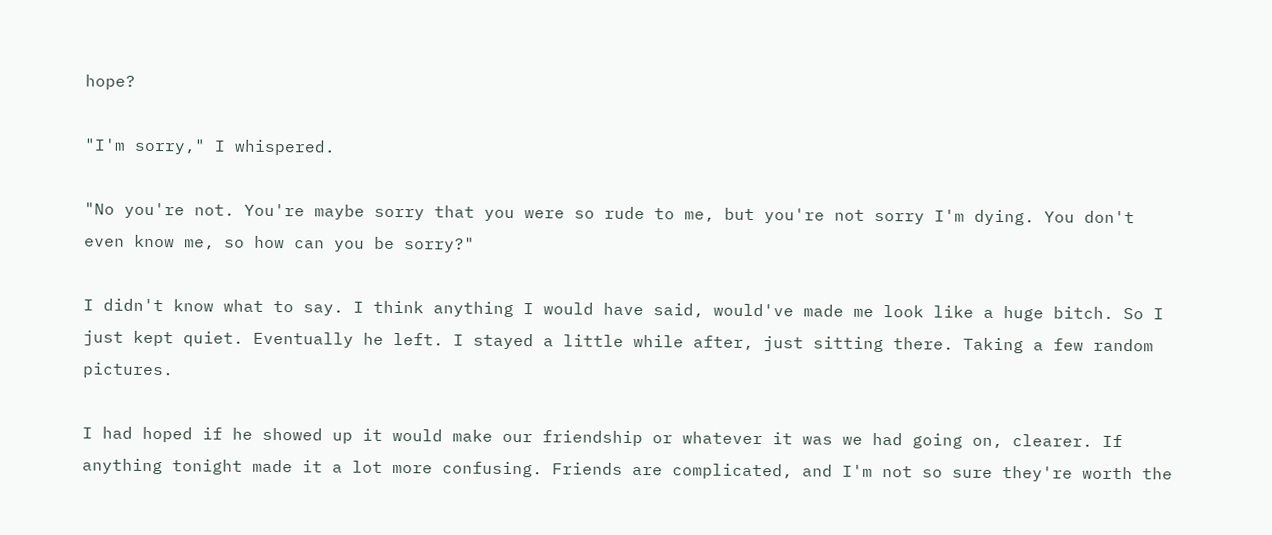hope?

"I'm sorry," I whispered.

"No you're not. You're maybe sorry that you were so rude to me, but you're not sorry I'm dying. You don't even know me, so how can you be sorry?"

I didn't know what to say. I think anything I would have said, would've made me look like a huge bitch. So I just kept quiet. Eventually he left. I stayed a little while after, just sitting there. Taking a few random pictures.

I had hoped if he showed up it would make our friendship or whatever it was we had going on, clearer. If anything tonight made it a lot more confusing. Friends are complicated, and I'm not so sure they're worth the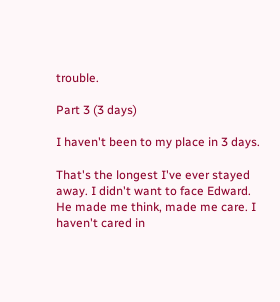trouble.

Part 3 (3 days)

I haven't been to my place in 3 days.

That's the longest I've ever stayed away. I didn't want to face Edward. He made me think, made me care. I haven't cared in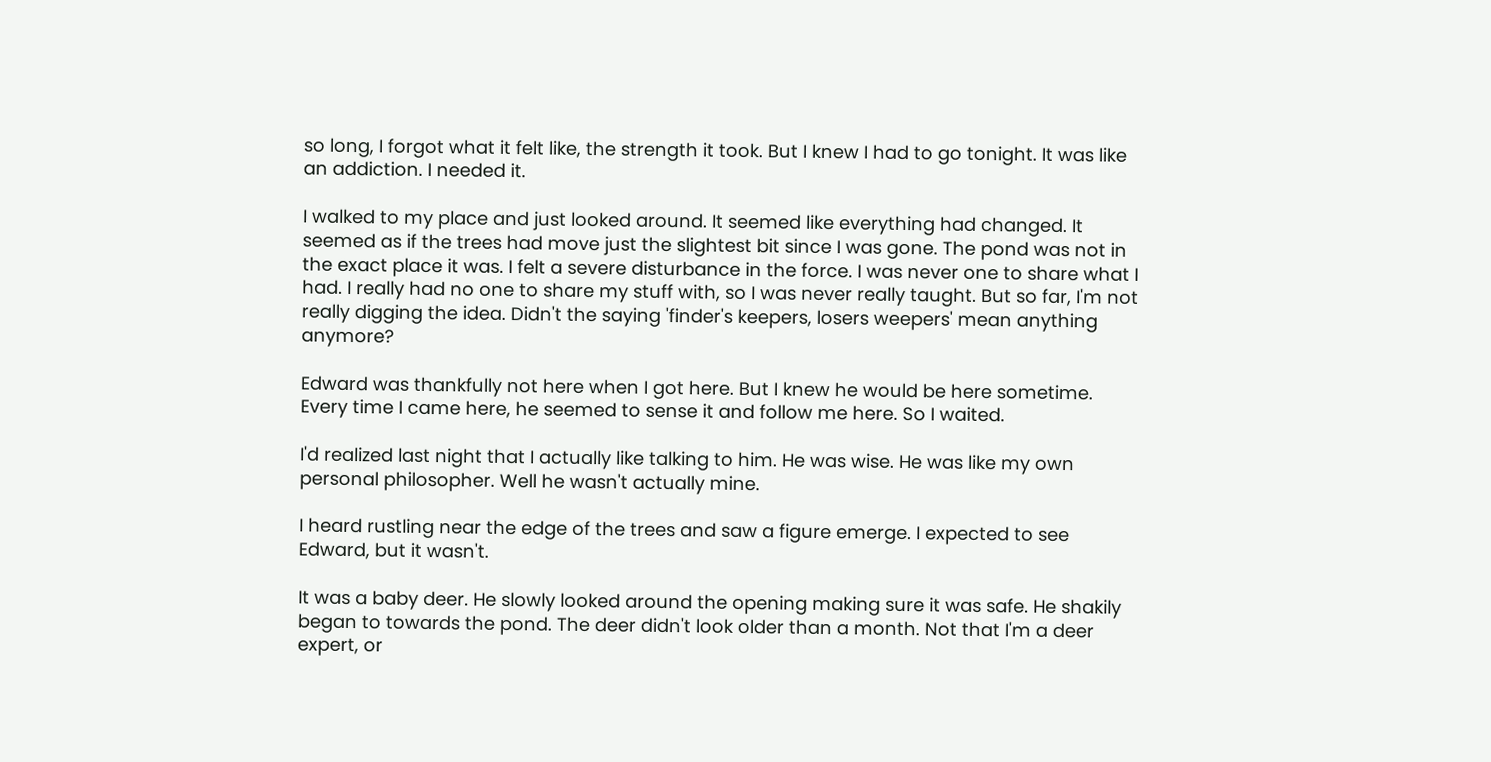so long, I forgot what it felt like, the strength it took. But I knew I had to go tonight. It was like an addiction. I needed it.

I walked to my place and just looked around. It seemed like everything had changed. It seemed as if the trees had move just the slightest bit since I was gone. The pond was not in the exact place it was. I felt a severe disturbance in the force. I was never one to share what I had. I really had no one to share my stuff with, so I was never really taught. But so far, I'm not really digging the idea. Didn't the saying 'finder's keepers, losers weepers' mean anything anymore?

Edward was thankfully not here when I got here. But I knew he would be here sometime. Every time I came here, he seemed to sense it and follow me here. So I waited.

I'd realized last night that I actually like talking to him. He was wise. He was like my own personal philosopher. Well he wasn't actually mine.

I heard rustling near the edge of the trees and saw a figure emerge. I expected to see Edward, but it wasn't.

It was a baby deer. He slowly looked around the opening making sure it was safe. He shakily began to towards the pond. The deer didn't look older than a month. Not that I'm a deer expert, or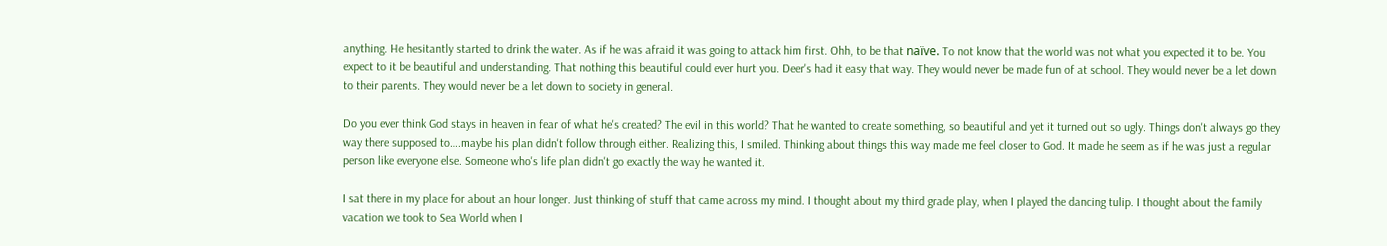anything. He hesitantly started to drink the water. As if he was afraid it was going to attack him first. Ohh, to be that naïve. To not know that the world was not what you expected it to be. You expect to it be beautiful and understanding. That nothing this beautiful could ever hurt you. Deer's had it easy that way. They would never be made fun of at school. They would never be a let down to their parents. They would never be a let down to society in general.

Do you ever think God stays in heaven in fear of what he's created? The evil in this world? That he wanted to create something, so beautiful and yet it turned out so ugly. Things don't always go they way there supposed to….maybe his plan didn't follow through either. Realizing this, I smiled. Thinking about things this way made me feel closer to God. It made he seem as if he was just a regular person like everyone else. Someone who's life plan didn't go exactly the way he wanted it.

I sat there in my place for about an hour longer. Just thinking of stuff that came across my mind. I thought about my third grade play, when I played the dancing tulip. I thought about the family vacation we took to Sea World when I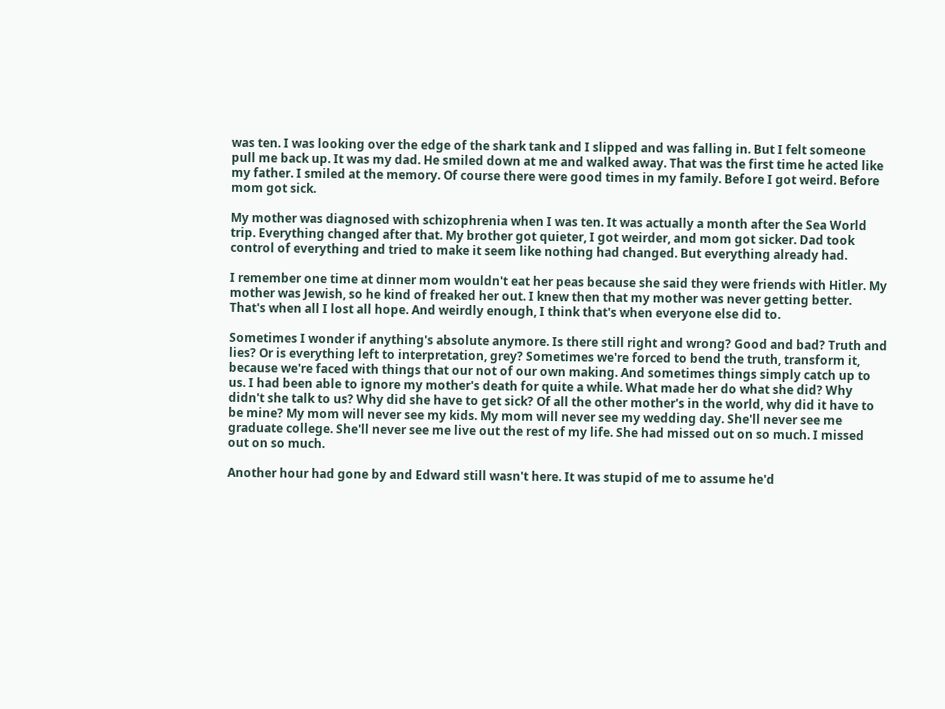was ten. I was looking over the edge of the shark tank and I slipped and was falling in. But I felt someone pull me back up. It was my dad. He smiled down at me and walked away. That was the first time he acted like my father. I smiled at the memory. Of course there were good times in my family. Before I got weird. Before mom got sick.

My mother was diagnosed with schizophrenia when I was ten. It was actually a month after the Sea World trip. Everything changed after that. My brother got quieter, I got weirder, and mom got sicker. Dad took control of everything and tried to make it seem like nothing had changed. But everything already had.

I remember one time at dinner mom wouldn't eat her peas because she said they were friends with Hitler. My mother was Jewish, so he kind of freaked her out. I knew then that my mother was never getting better. That's when all I lost all hope. And weirdly enough, I think that's when everyone else did to.

Sometimes I wonder if anything's absolute anymore. Is there still right and wrong? Good and bad? Truth and lies? Or is everything left to interpretation, grey? Sometimes we're forced to bend the truth, transform it, because we're faced with things that our not of our own making. And sometimes things simply catch up to us. I had been able to ignore my mother's death for quite a while. What made her do what she did? Why didn't she talk to us? Why did she have to get sick? Of all the other mother's in the world, why did it have to be mine? My mom will never see my kids. My mom will never see my wedding day. She'll never see me graduate college. She'll never see me live out the rest of my life. She had missed out on so much. I missed out on so much.

Another hour had gone by and Edward still wasn't here. It was stupid of me to assume he'd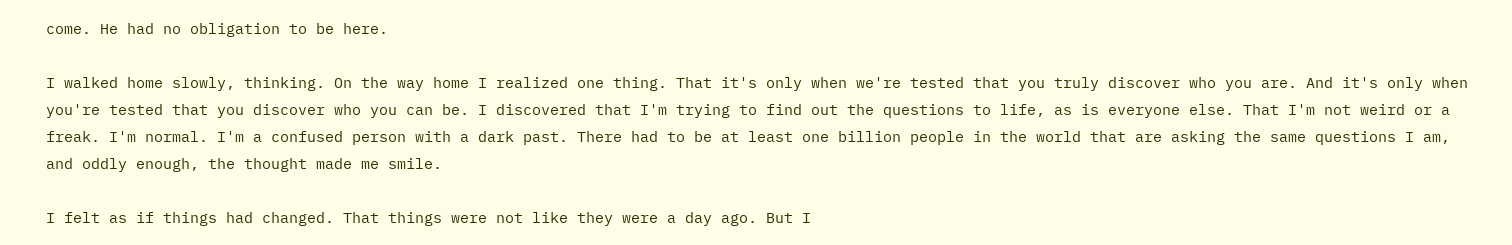come. He had no obligation to be here.

I walked home slowly, thinking. On the way home I realized one thing. That it's only when we're tested that you truly discover who you are. And it's only when you're tested that you discover who you can be. I discovered that I'm trying to find out the questions to life, as is everyone else. That I'm not weird or a freak. I'm normal. I'm a confused person with a dark past. There had to be at least one billion people in the world that are asking the same questions I am, and oddly enough, the thought made me smile.

I felt as if things had changed. That things were not like they were a day ago. But I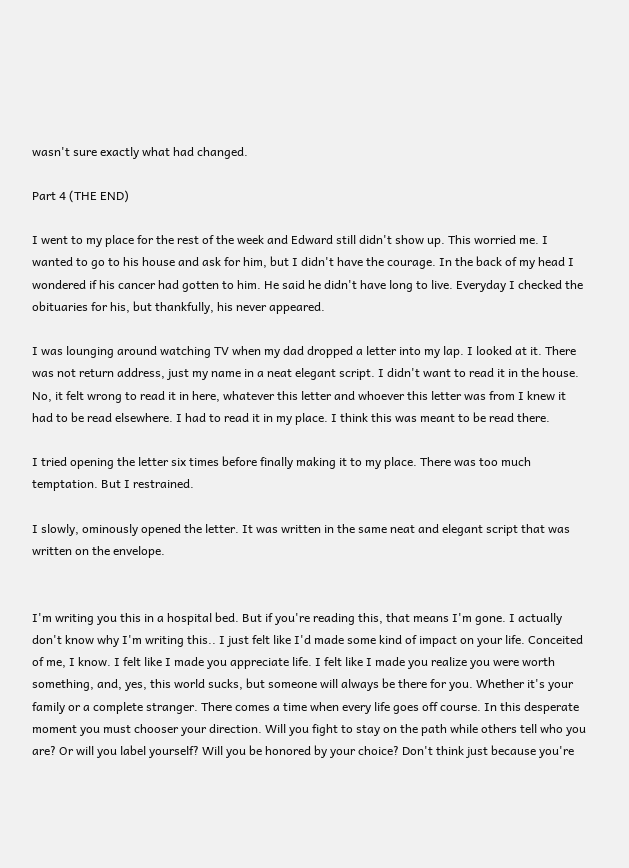wasn't sure exactly what had changed.

Part 4 (THE END)

I went to my place for the rest of the week and Edward still didn't show up. This worried me. I wanted to go to his house and ask for him, but I didn't have the courage. In the back of my head I wondered if his cancer had gotten to him. He said he didn't have long to live. Everyday I checked the obituaries for his, but thankfully, his never appeared.

I was lounging around watching TV when my dad dropped a letter into my lap. I looked at it. There was not return address, just my name in a neat elegant script. I didn't want to read it in the house. No, it felt wrong to read it in here, whatever this letter and whoever this letter was from I knew it had to be read elsewhere. I had to read it in my place. I think this was meant to be read there.

I tried opening the letter six times before finally making it to my place. There was too much temptation. But I restrained.

I slowly, ominously opened the letter. It was written in the same neat and elegant script that was written on the envelope.


I'm writing you this in a hospital bed. But if you're reading this, that means I'm gone. I actually don't know why I'm writing this.. I just felt like I'd made some kind of impact on your life. Conceited of me, I know. I felt like I made you appreciate life. I felt like I made you realize you were worth something, and, yes, this world sucks, but someone will always be there for you. Whether it's your family or a complete stranger. There comes a time when every life goes off course. In this desperate moment you must chooser your direction. Will you fight to stay on the path while others tell who you are? Or will you label yourself? Will you be honored by your choice? Don't think just because you're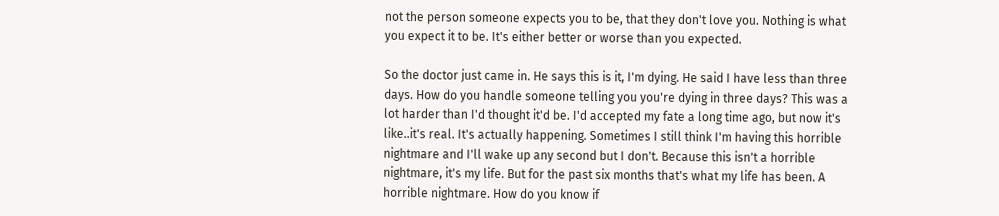not the person someone expects you to be, that they don't love you. Nothing is what you expect it to be. It's either better or worse than you expected.

So the doctor just came in. He says this is it, I'm dying. He said I have less than three days. How do you handle someone telling you you're dying in three days? This was a lot harder than I'd thought it'd be. I'd accepted my fate a long time ago, but now it's like..it's real. It's actually happening. Sometimes I still think I'm having this horrible nightmare and I'll wake up any second but I don't. Because this isn't a horrible nightmare, it's my life. But for the past six months that's what my life has been. A horrible nightmare. How do you know if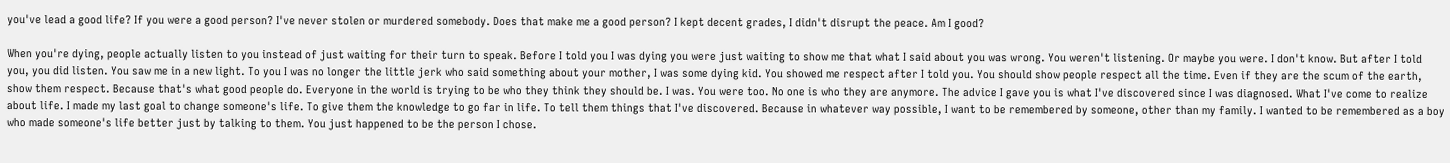you've lead a good life? If you were a good person? I've never stolen or murdered somebody. Does that make me a good person? I kept decent grades, I didn't disrupt the peace. Am I good?

When you're dying, people actually listen to you instead of just waiting for their turn to speak. Before I told you I was dying you were just waiting to show me that what I said about you was wrong. You weren't listening. Or maybe you were. I don't know. But after I told you, you did listen. You saw me in a new light. To you I was no longer the little jerk who said something about your mother, I was some dying kid. You showed me respect after I told you. You should show people respect all the time. Even if they are the scum of the earth, show them respect. Because that's what good people do. Everyone in the world is trying to be who they think they should be. I was. You were too. No one is who they are anymore. The advice I gave you is what I've discovered since I was diagnosed. What I've come to realize about life. I made my last goal to change someone's life. To give them the knowledge to go far in life. To tell them things that I've discovered. Because in whatever way possible, I want to be remembered by someone, other than my family. I wanted to be remembered as a boy who made someone's life better just by talking to them. You just happened to be the person I chose.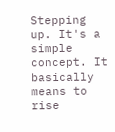Stepping up. It's a simple concept. It basically means to rise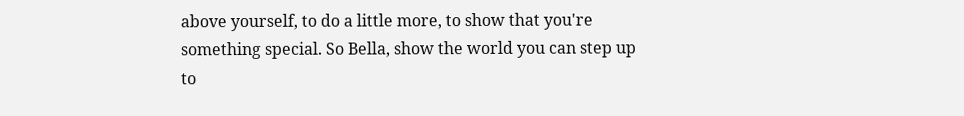above yourself, to do a little more, to show that you're something special. So Bella, show the world you can step up to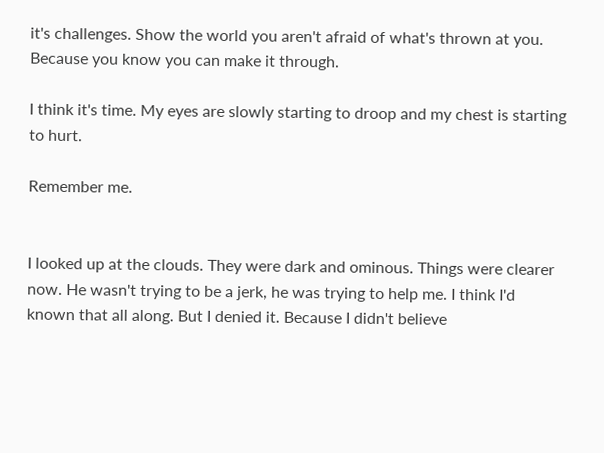it's challenges. Show the world you aren't afraid of what's thrown at you. Because you know you can make it through.

I think it's time. My eyes are slowly starting to droop and my chest is starting to hurt.

Remember me.


I looked up at the clouds. They were dark and ominous. Things were clearer now. He wasn't trying to be a jerk, he was trying to help me. I think I'd known that all along. But I denied it. Because I didn't believe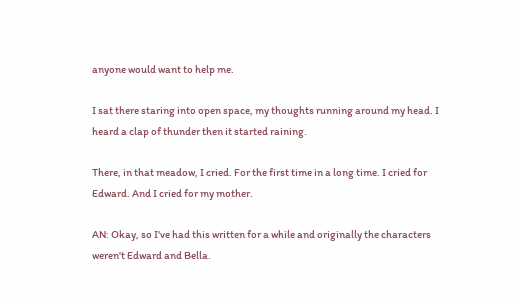anyone would want to help me.

I sat there staring into open space, my thoughts running around my head. I heard a clap of thunder then it started raining.

There, in that meadow, I cried. For the first time in a long time. I cried for Edward. And I cried for my mother.

AN: Okay, so I've had this written for a while and originally the characters weren't Edward and Bella.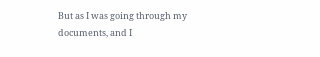But as I was going through my documents, and I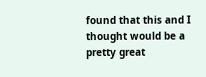found that this and I thought would be a pretty great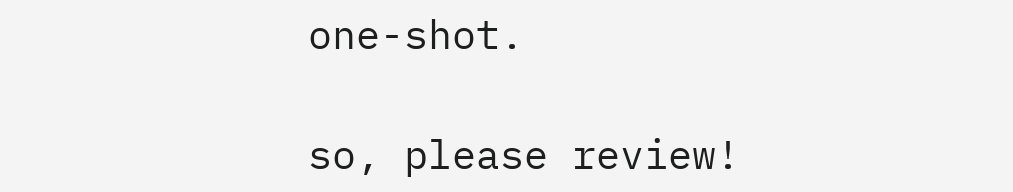one-shot.

so, please review!